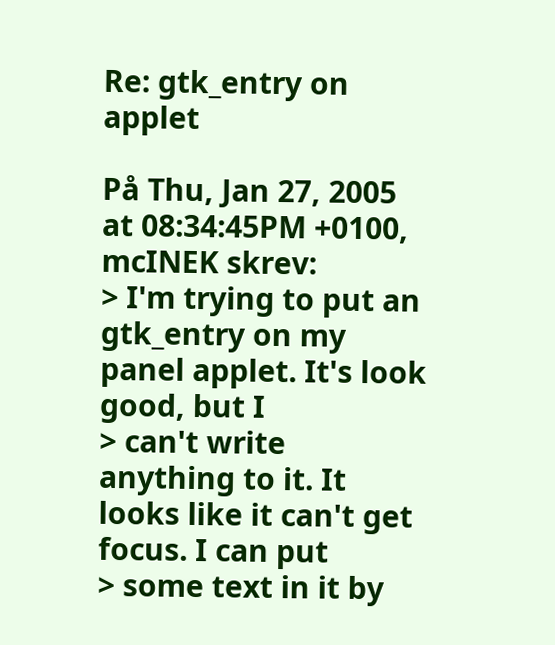Re: gtk_entry on applet

På Thu, Jan 27, 2005 at 08:34:45PM +0100, mcINEK skrev:
> I'm trying to put an gtk_entry on my panel applet. It's look good, but I
> can't write anything to it. It looks like it can't get focus. I can put
> some text in it by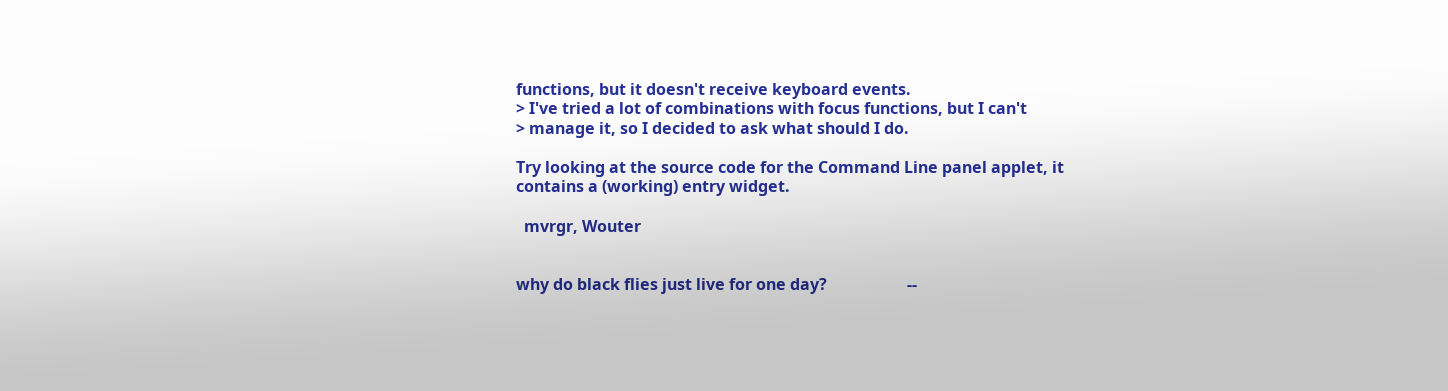functions, but it doesn't receive keyboard events.
> I've tried a lot of combinations with focus functions, but I can't
> manage it, so I decided to ask what should I do.

Try looking at the source code for the Command Line panel applet, it
contains a (working) entry widget.

  mvrgr, Wouter


why do black flies just live for one day?                    --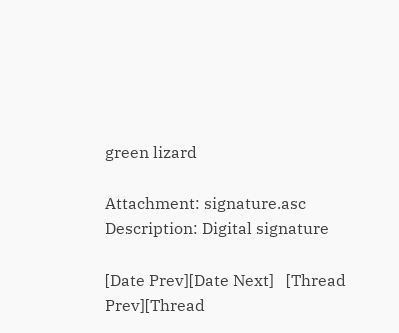green lizard

Attachment: signature.asc
Description: Digital signature

[Date Prev][Date Next]   [Thread Prev][Thread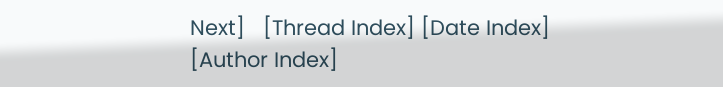Next]   [Thread Index] [Date Index] [Author Index]